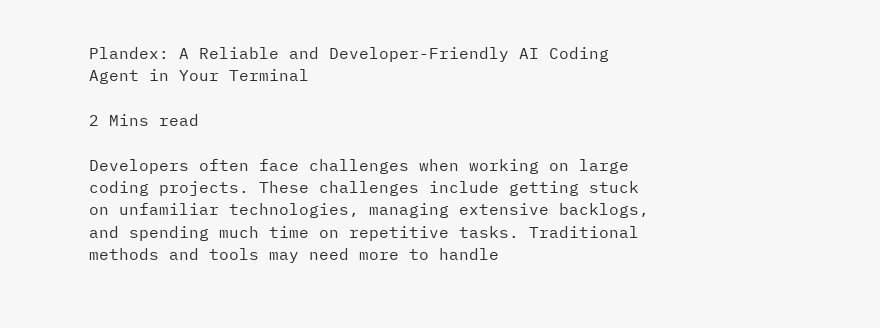Plandex: A Reliable and Developer-Friendly AI Coding Agent in Your Terminal

2 Mins read

Developers often face challenges when working on large coding projects. These challenges include getting stuck on unfamiliar technologies, managing extensive backlogs, and spending much time on repetitive tasks. Traditional methods and tools may need more to handle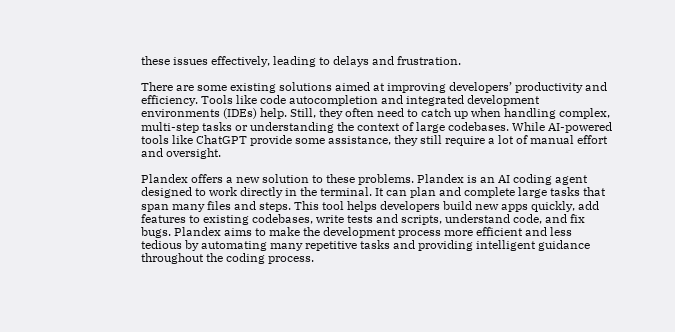these issues effectively, leading to delays and frustration.

There are some existing solutions aimed at improving developers’ productivity and efficiency. Tools like code autocompletion and integrated development environments (IDEs) help. Still, they often need to catch up when handling complex, multi-step tasks or understanding the context of large codebases. While AI-powered tools like ChatGPT provide some assistance, they still require a lot of manual effort and oversight.

Plandex offers a new solution to these problems. Plandex is an AI coding agent designed to work directly in the terminal. It can plan and complete large tasks that span many files and steps. This tool helps developers build new apps quickly, add features to existing codebases, write tests and scripts, understand code, and fix bugs. Plandex aims to make the development process more efficient and less tedious by automating many repetitive tasks and providing intelligent guidance throughout the coding process.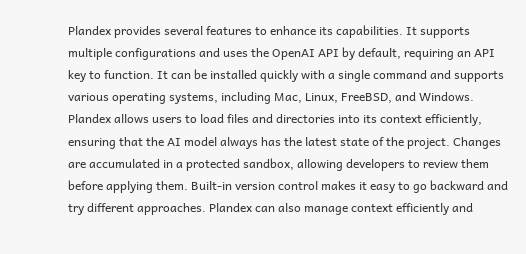Plandex provides several features to enhance its capabilities. It supports multiple configurations and uses the OpenAI API by default, requiring an API key to function. It can be installed quickly with a single command and supports various operating systems, including Mac, Linux, FreeBSD, and Windows. Plandex allows users to load files and directories into its context efficiently, ensuring that the AI model always has the latest state of the project. Changes are accumulated in a protected sandbox, allowing developers to review them before applying them. Built-in version control makes it easy to go backward and try different approaches. Plandex can also manage context efficiently and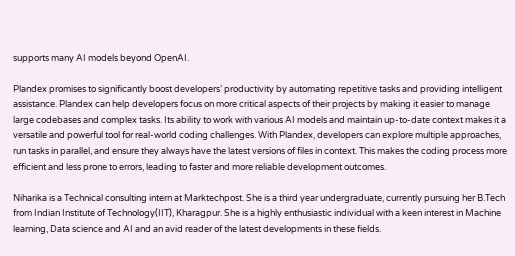supports many AI models beyond OpenAI.

Plandex promises to significantly boost developers’ productivity by automating repetitive tasks and providing intelligent assistance. Plandex can help developers focus on more critical aspects of their projects by making it easier to manage large codebases and complex tasks. Its ability to work with various AI models and maintain up-to-date context makes it a versatile and powerful tool for real-world coding challenges. With Plandex, developers can explore multiple approaches, run tasks in parallel, and ensure they always have the latest versions of files in context. This makes the coding process more efficient and less prone to errors, leading to faster and more reliable development outcomes.

Niharika is a Technical consulting intern at Marktechpost. She is a third year undergraduate, currently pursuing her B.Tech from Indian Institute of Technology(IIT), Kharagpur. She is a highly enthusiastic individual with a keen interest in Machine learning, Data science and AI and an avid reader of the latest developments in these fields.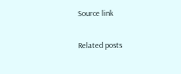Source link

Related posts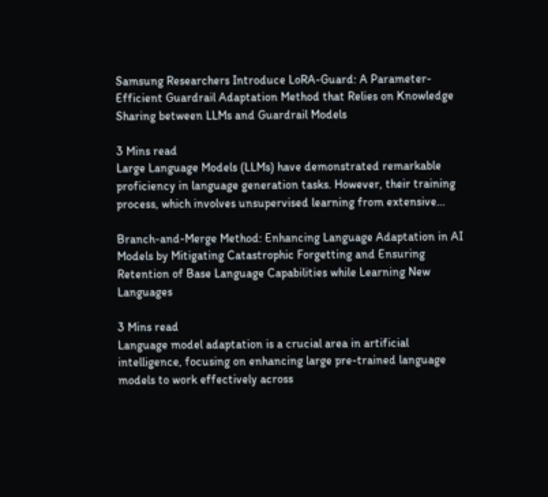Samsung Researchers Introduce LoRA-Guard: A Parameter-Efficient Guardrail Adaptation Method that Relies on Knowledge Sharing between LLMs and Guardrail Models

3 Mins read
Large Language Models (LLMs) have demonstrated remarkable proficiency in language generation tasks. However, their training process, which involves unsupervised learning from extensive…

Branch-and-Merge Method: Enhancing Language Adaptation in AI Models by Mitigating Catastrophic Forgetting and Ensuring Retention of Base Language Capabilities while Learning New Languages

3 Mins read
Language model adaptation is a crucial area in artificial intelligence, focusing on enhancing large pre-trained language models to work effectively across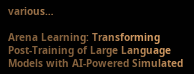various…

Arena Learning: Transforming Post-Training of Large Language Models with AI-Powered Simulated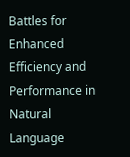Battles for Enhanced Efficiency and Performance in Natural Language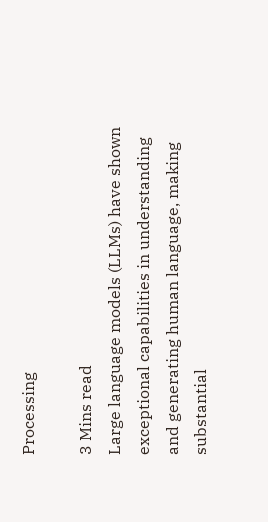Processing

3 Mins read
Large language models (LLMs) have shown exceptional capabilities in understanding and generating human language, making substantial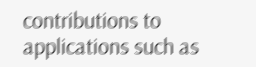contributions to applications such as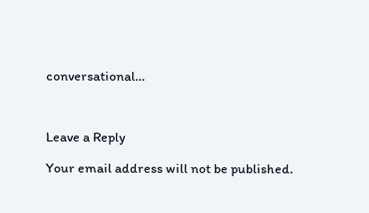conversational…



Leave a Reply

Your email address will not be published.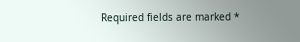Required fields are marked *